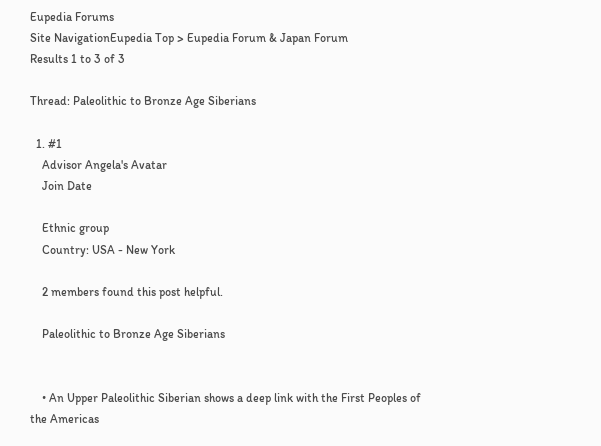Eupedia Forums
Site NavigationEupedia Top > Eupedia Forum & Japan Forum
Results 1 to 3 of 3

Thread: Paleolithic to Bronze Age Siberians

  1. #1
    Advisor Angela's Avatar
    Join Date

    Ethnic group
    Country: USA - New York

    2 members found this post helpful.

    Paleolithic to Bronze Age Siberians


    • An Upper Paleolithic Siberian shows a deep link with the First Peoples of the Americas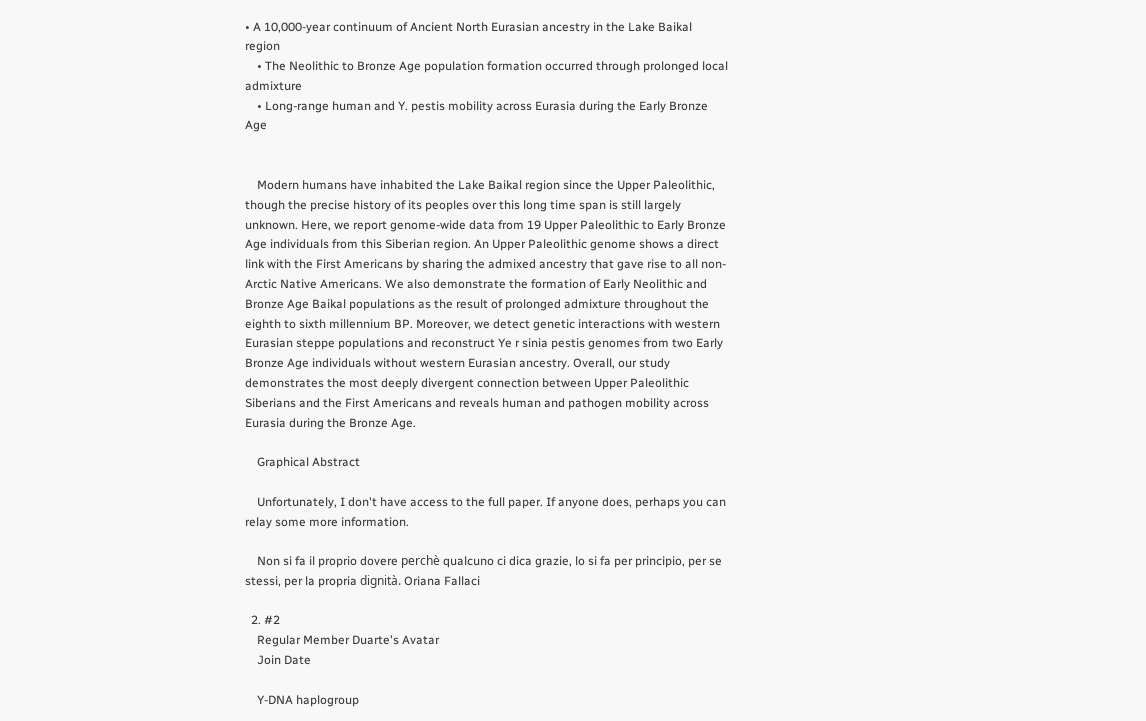• A 10,000-year continuum of Ancient North Eurasian ancestry in the Lake Baikal region
    • The Neolithic to Bronze Age population formation occurred through prolonged local admixture
    • Long-range human and Y. pestis mobility across Eurasia during the Early Bronze Age


    Modern humans have inhabited the Lake Baikal region since the Upper Paleolithic, though the precise history of its peoples over this long time span is still largely unknown. Here, we report genome-wide data from 19 Upper Paleolithic to Early Bronze Age individuals from this Siberian region. An Upper Paleolithic genome shows a direct link with the First Americans by sharing the admixed ancestry that gave rise to all non-Arctic Native Americans. We also demonstrate the formation of Early Neolithic and Bronze Age Baikal populations as the result of prolonged admixture throughout the eighth to sixth millennium BP. Moreover, we detect genetic interactions with western Eurasian steppe populations and reconstruct Ye r sinia pestis genomes from two Early Bronze Age individuals without western Eurasian ancestry. Overall, our study demonstrates the most deeply divergent connection between Upper Paleolithic Siberians and the First Americans and reveals human and pathogen mobility across Eurasia during the Bronze Age.

    Graphical Abstract

    Unfortunately, I don't have access to the full paper. If anyone does, perhaps you can relay some more information.

    Non si fa il proprio dovere perchè qualcuno ci dica grazie, lo si fa per principio, per se stessi, per la propria dignità. Oriana Fallaci

  2. #2
    Regular Member Duarte's Avatar
    Join Date

    Y-DNA haplogroup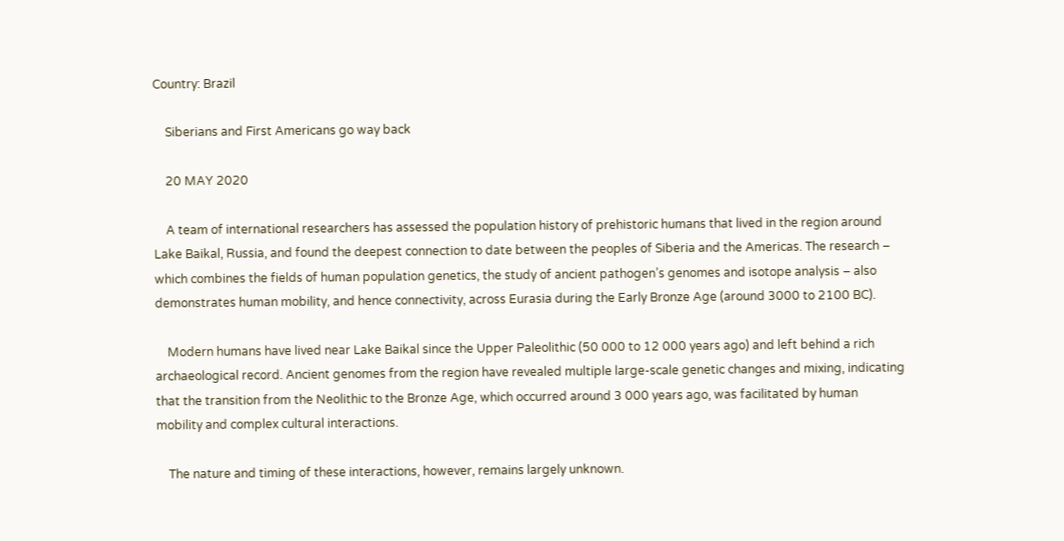Country: Brazil

    Siberians and First Americans go way back

    20 MAY 2020

    A team of international researchers has assessed the population history of prehistoric humans that lived in the region around Lake Baikal, Russia, and found the deepest connection to date between the peoples of Siberia and the Americas. The research – which combines the fields of human population genetics, the study of ancient pathogen’s genomes and isotope analysis – also demonstrates human mobility, and hence connectivity, across Eurasia during the Early Bronze Age (around 3000 to 2100 BC).

    Modern humans have lived near Lake Baikal since the Upper Paleolithic (50 000 to 12 000 years ago) and left behind a rich archaeological record. Ancient genomes from the region have revealed multiple large-scale genetic changes and mixing, indicating that the transition from the Neolithic to the Bronze Age, which occurred around 3 000 years ago, was facilitated by human mobility and complex cultural interactions.

    The nature and timing of these interactions, however, remains largely unknown.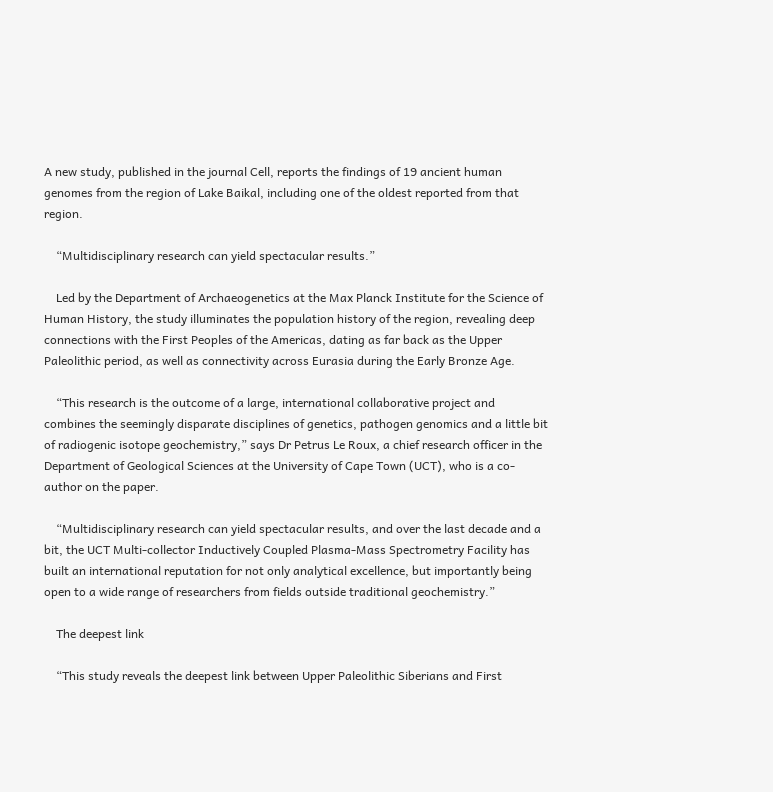A new study, published in the journal Cell, reports the findings of 19 ancient human genomes from the region of Lake Baikal, including one of the oldest reported from that region.

    “Multidisciplinary research can yield spectacular results.”

    Led by the Department of Archaeogenetics at the Max Planck Institute for the Science of Human History, the study illuminates the population history of the region, revealing deep connections with the First Peoples of the Americas, dating as far back as the Upper Paleolithic period, as well as connectivity across Eurasia during the Early Bronze Age.

    “This research is the outcome of a large, international collaborative project and combines the seemingly disparate disciplines of genetics, pathogen genomics and a little bit of radiogenic isotope geochemistry,” says Dr Petrus Le Roux, a chief research officer in the Department of Geological Sciences at the University of Cape Town (UCT), who is a co-author on the paper.

    “Multidisciplinary research can yield spectacular results, and over the last decade and a bit, the UCT Multi-collector Inductively Coupled Plasma-Mass Spectrometry Facility has built an international reputation for not only analytical excellence, but importantly being open to a wide range of researchers from fields outside traditional geochemistry.”

    The deepest link

    “This study reveals the deepest link between Upper Paleolithic Siberians and First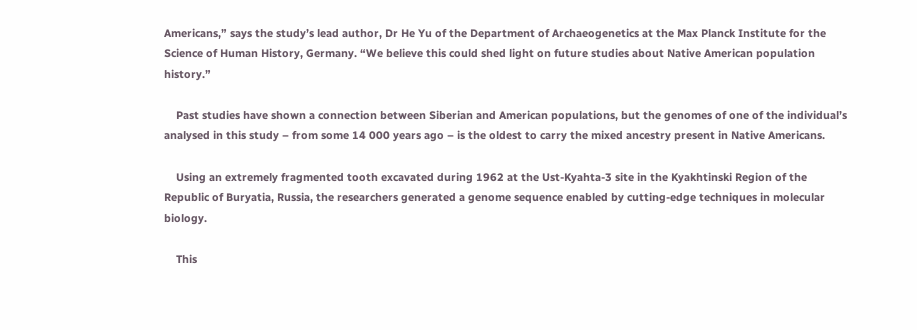Americans,” says the study’s lead author, Dr He Yu of the Department of Archaeogenetics at the Max Planck Institute for the Science of Human History, Germany. “We believe this could shed light on future studies about Native American population history.”

    Past studies have shown a connection between Siberian and American populations, but the genomes of one of the individual’s analysed in this study – from some 14 000 years ago – is the oldest to carry the mixed ancestry present in Native Americans.

    Using an extremely fragmented tooth excavated during 1962 at the Ust-Kyahta-3 site in the Kyakhtinski Region of the Republic of Buryatia, Russia, the researchers generated a genome sequence enabled by cutting-edge techniques in molecular biology.

    This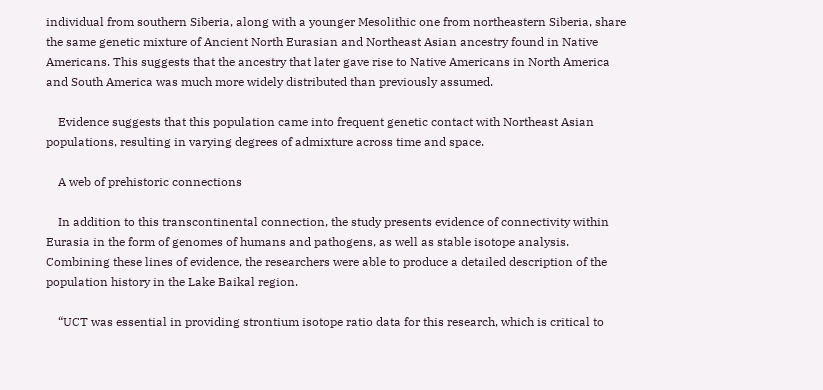individual from southern Siberia, along with a younger Mesolithic one from northeastern Siberia, share the same genetic mixture of Ancient North Eurasian and Northeast Asian ancestry found in Native Americans. This suggests that the ancestry that later gave rise to Native Americans in North America and South America was much more widely distributed than previously assumed.

    Evidence suggests that this population came into frequent genetic contact with Northeast Asian populations, resulting in varying degrees of admixture across time and space.

    A web of prehistoric connections

    In addition to this transcontinental connection, the study presents evidence of connectivity within Eurasia in the form of genomes of humans and pathogens, as well as stable isotope analysis. Combining these lines of evidence, the researchers were able to produce a detailed description of the population history in the Lake Baikal region.

    “UCT was essential in providing strontium isotope ratio data for this research, which is critical to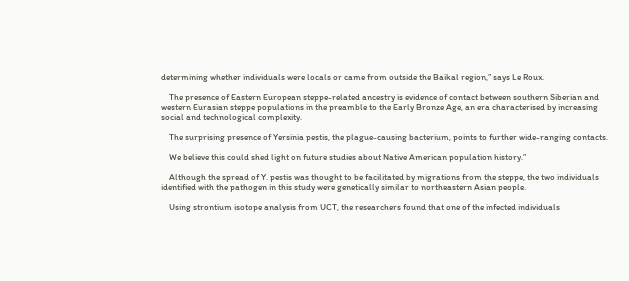determining whether individuals were locals or came from outside the Baikal region,” says Le Roux.

    The presence of Eastern European steppe-related ancestry is evidence of contact between southern Siberian and western Eurasian steppe populations in the preamble to the Early Bronze Age, an era characterised by increasing social and technological complexity.

    The surprising presence of Yersinia pestis, the plague-causing bacterium, points to further wide-ranging contacts.

    We believe this could shed light on future studies about Native American population history.”

    Although the spread of Y. pestis was thought to be facilitated by migrations from the steppe, the two individuals identified with the pathogen in this study were genetically similar to northeastern Asian people.

    Using strontium isotope analysis from UCT, the researchers found that one of the infected individuals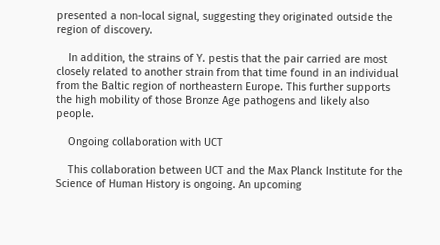presented a non-local signal, suggesting they originated outside the region of discovery.

    In addition, the strains of Y. pestis that the pair carried are most closely related to another strain from that time found in an individual from the Baltic region of northeastern Europe. This further supports the high mobility of those Bronze Age pathogens and likely also people.

    Ongoing collaboration with UCT

    This collaboration between UCT and the Max Planck Institute for the Science of Human History is ongoing. An upcoming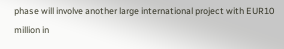phase will involve another large international project with EUR10 million in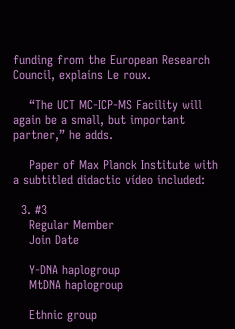funding from the European Research Council, explains Le roux.

    “The UCT MC-ICP-MS Facility will again be a small, but important partner,” he adds.

    Paper of Max Planck Institute with a subtitled didactic vídeo included:

  3. #3
    Regular Member
    Join Date

    Y-DNA haplogroup
    MtDNA haplogroup

    Ethnic group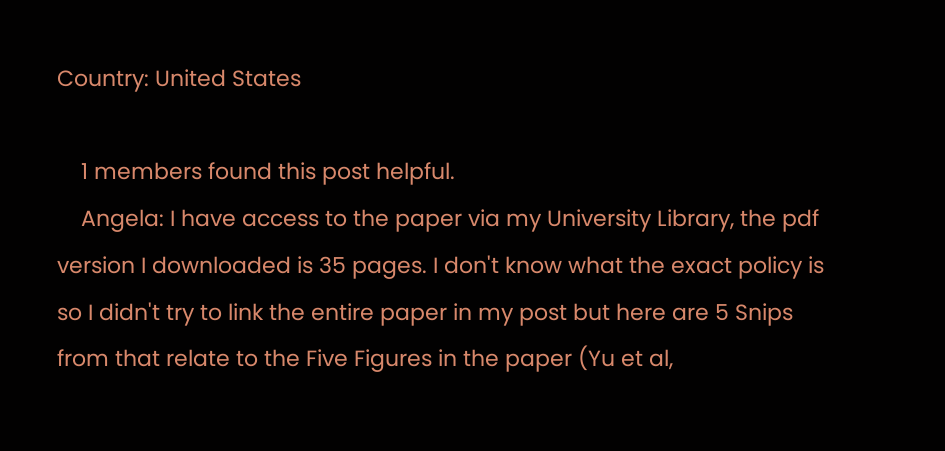Country: United States

    1 members found this post helpful.
    Angela: I have access to the paper via my University Library, the pdf version I downloaded is 35 pages. I don't know what the exact policy is so I didn't try to link the entire paper in my post but here are 5 Snips from that relate to the Five Figures in the paper (Yu et al,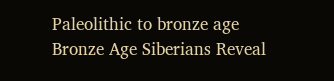Paleolithic to bronze age Bronze Age Siberians Reveal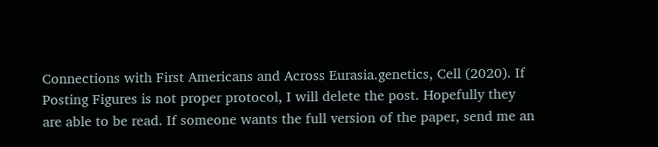Connections with First Americans and Across Eurasia.genetics, Cell (2020). If Posting Figures is not proper protocol, I will delete the post. Hopefully they are able to be read. If someone wants the full version of the paper, send me an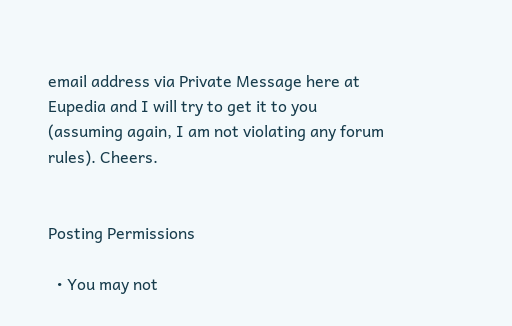email address via Private Message here at Eupedia and I will try to get it to you (assuming again, I am not violating any forum rules). Cheers.


Posting Permissions

  • You may not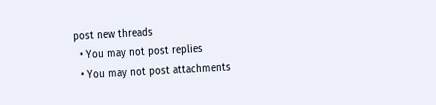post new threads
  • You may not post replies
  • You may not post attachments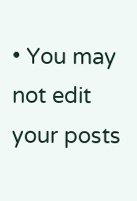• You may not edit your posts